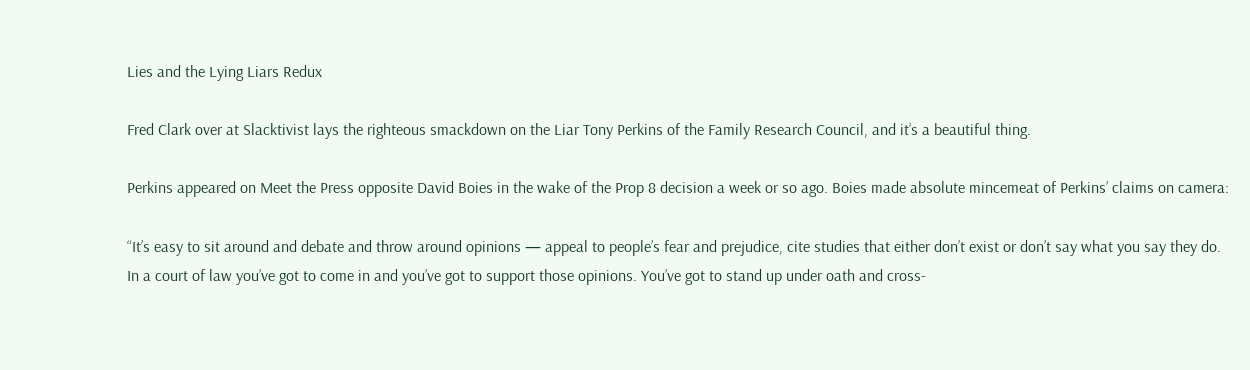Lies and the Lying Liars Redux

Fred Clark over at Slacktivist lays the righteous smackdown on the Liar Tony Perkins of the Family Research Council, and it’s a beautiful thing.

Perkins appeared on Meet the Press opposite David Boies in the wake of the Prop 8 decision a week or so ago. Boies made absolute mincemeat of Perkins’ claims on camera:

“It’s easy to sit around and debate and throw around opinions — appeal to people’s fear and prejudice, cite studies that either don’t exist or don’t say what you say they do. In a court of law you’ve got to come in and you’ve got to support those opinions. You’ve got to stand up under oath and cross-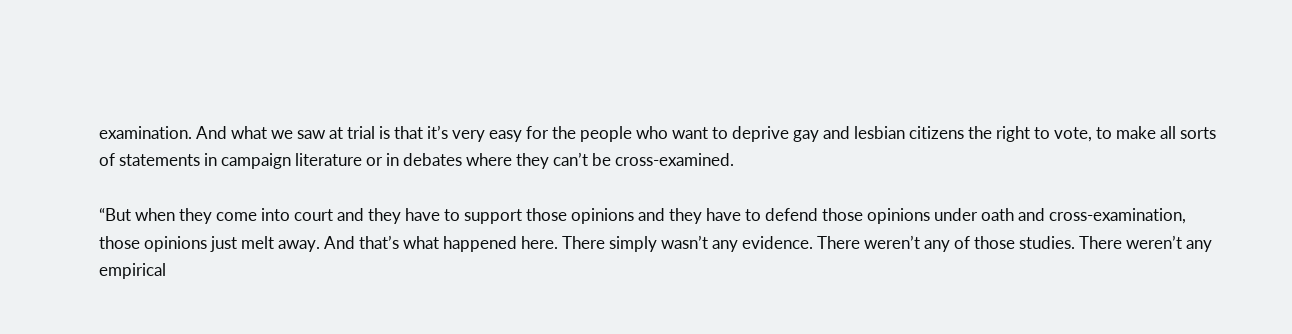examination. And what we saw at trial is that it’s very easy for the people who want to deprive gay and lesbian citizens the right to vote, to make all sorts of statements in campaign literature or in debates where they can’t be cross-examined.

“But when they come into court and they have to support those opinions and they have to defend those opinions under oath and cross-examination, those opinions just melt away. And that’s what happened here. There simply wasn’t any evidence. There weren’t any of those studies. There weren’t any empirical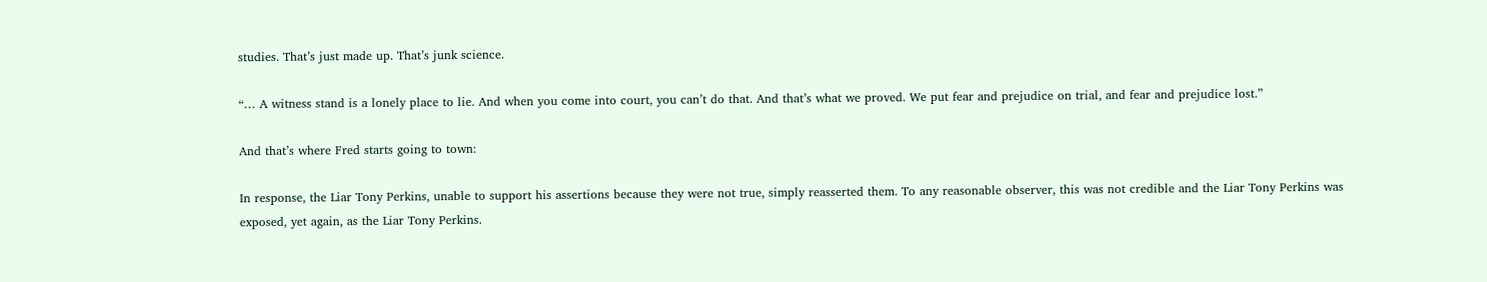studies. That’s just made up. That’s junk science.

“… A witness stand is a lonely place to lie. And when you come into court, you can’t do that. And that’s what we proved. We put fear and prejudice on trial, and fear and prejudice lost.”

And that’s where Fred starts going to town:

In response, the Liar Tony Perkins, unable to support his assertions because they were not true, simply reasserted them. To any reasonable observer, this was not credible and the Liar Tony Perkins was exposed, yet again, as the Liar Tony Perkins.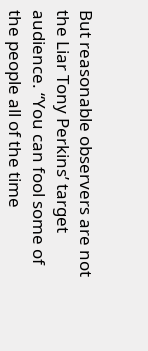But reasonable observers are not the Liar Tony Perkins’ target audience. “You can fool some of the people all of the time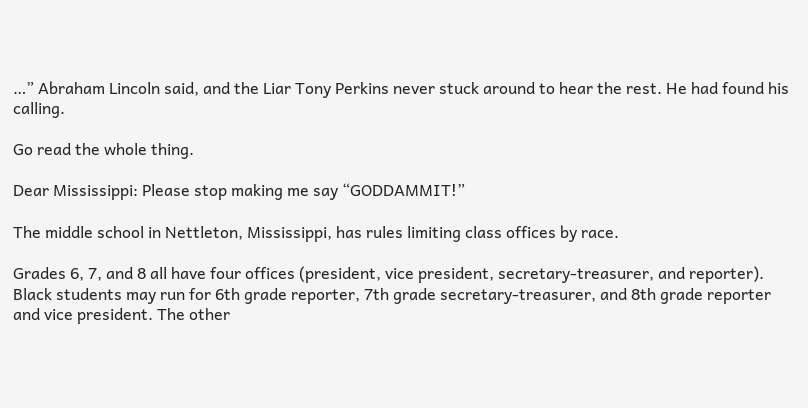…” Abraham Lincoln said, and the Liar Tony Perkins never stuck around to hear the rest. He had found his calling.

Go read the whole thing.

Dear Mississippi: Please stop making me say “GODDAMMIT!”

The middle school in Nettleton, Mississippi, has rules limiting class offices by race.

Grades 6, 7, and 8 all have four offices (president, vice president, secretary-treasurer, and reporter). Black students may run for 6th grade reporter, 7th grade secretary-treasurer, and 8th grade reporter and vice president. The other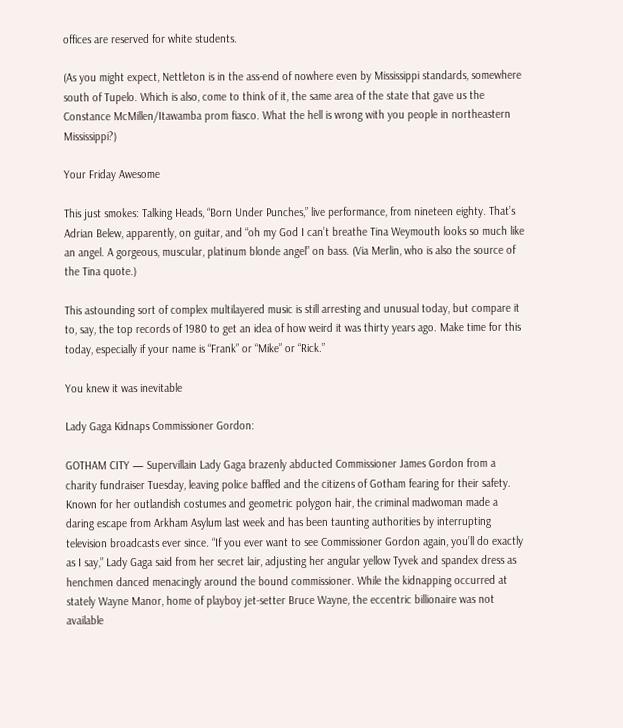offices are reserved for white students.

(As you might expect, Nettleton is in the ass-end of nowhere even by Mississippi standards, somewhere south of Tupelo. Which is also, come to think of it, the same area of the state that gave us the Constance McMillen/Itawamba prom fiasco. What the hell is wrong with you people in northeastern Mississippi?)

Your Friday Awesome

This just smokes: Talking Heads, “Born Under Punches,” live performance, from nineteen eighty. That’s Adrian Belew, apparently, on guitar, and “oh my God I can’t breathe Tina Weymouth looks so much like an angel. A gorgeous, muscular, platinum blonde angel” on bass. (Via Merlin, who is also the source of the Tina quote.)

This astounding sort of complex multilayered music is still arresting and unusual today, but compare it to, say, the top records of 1980 to get an idea of how weird it was thirty years ago. Make time for this today, especially if your name is “Frank” or “Mike” or “Rick.”

You knew it was inevitable

Lady Gaga Kidnaps Commissioner Gordon:

GOTHAM CITY — Supervillain Lady Gaga brazenly abducted Commissioner James Gordon from a charity fundraiser Tuesday, leaving police baffled and the citizens of Gotham fearing for their safety. Known for her outlandish costumes and geometric polygon hair, the criminal madwoman made a daring escape from Arkham Asylum last week and has been taunting authorities by interrupting television broadcasts ever since. “If you ever want to see Commissioner Gordon again, you’ll do exactly as I say,” Lady Gaga said from her secret lair, adjusting her angular yellow Tyvek and spandex dress as henchmen danced menacingly around the bound commissioner. While the kidnapping occurred at stately Wayne Manor, home of playboy jet-setter Bruce Wayne, the eccentric billionaire was not available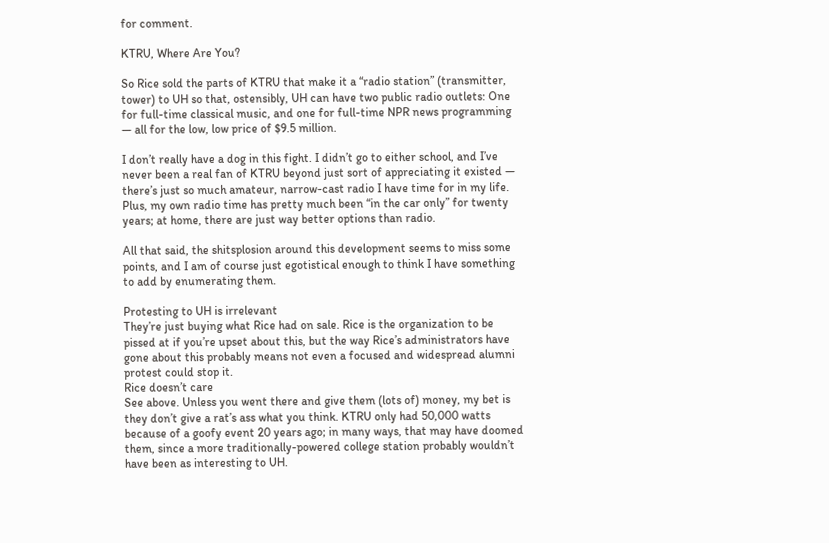for comment.

KTRU, Where Are You?

So Rice sold the parts of KTRU that make it a “radio station” (transmitter, tower) to UH so that, ostensibly, UH can have two public radio outlets: One for full-time classical music, and one for full-time NPR news programming — all for the low, low price of $9.5 million.

I don’t really have a dog in this fight. I didn’t go to either school, and I’ve never been a real fan of KTRU beyond just sort of appreciating it existed — there’s just so much amateur, narrow-cast radio I have time for in my life. Plus, my own radio time has pretty much been “in the car only” for twenty years; at home, there are just way better options than radio.

All that said, the shitsplosion around this development seems to miss some points, and I am of course just egotistical enough to think I have something to add by enumerating them.

Protesting to UH is irrelevant
They’re just buying what Rice had on sale. Rice is the organization to be pissed at if you’re upset about this, but the way Rice’s administrators have gone about this probably means not even a focused and widespread alumni protest could stop it.
Rice doesn’t care
See above. Unless you went there and give them (lots of) money, my bet is they don’t give a rat’s ass what you think. KTRU only had 50,000 watts because of a goofy event 20 years ago; in many ways, that may have doomed them, since a more traditionally-powered college station probably wouldn’t have been as interesting to UH.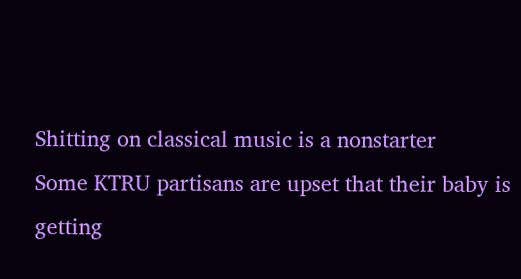Shitting on classical music is a nonstarter
Some KTRU partisans are upset that their baby is getting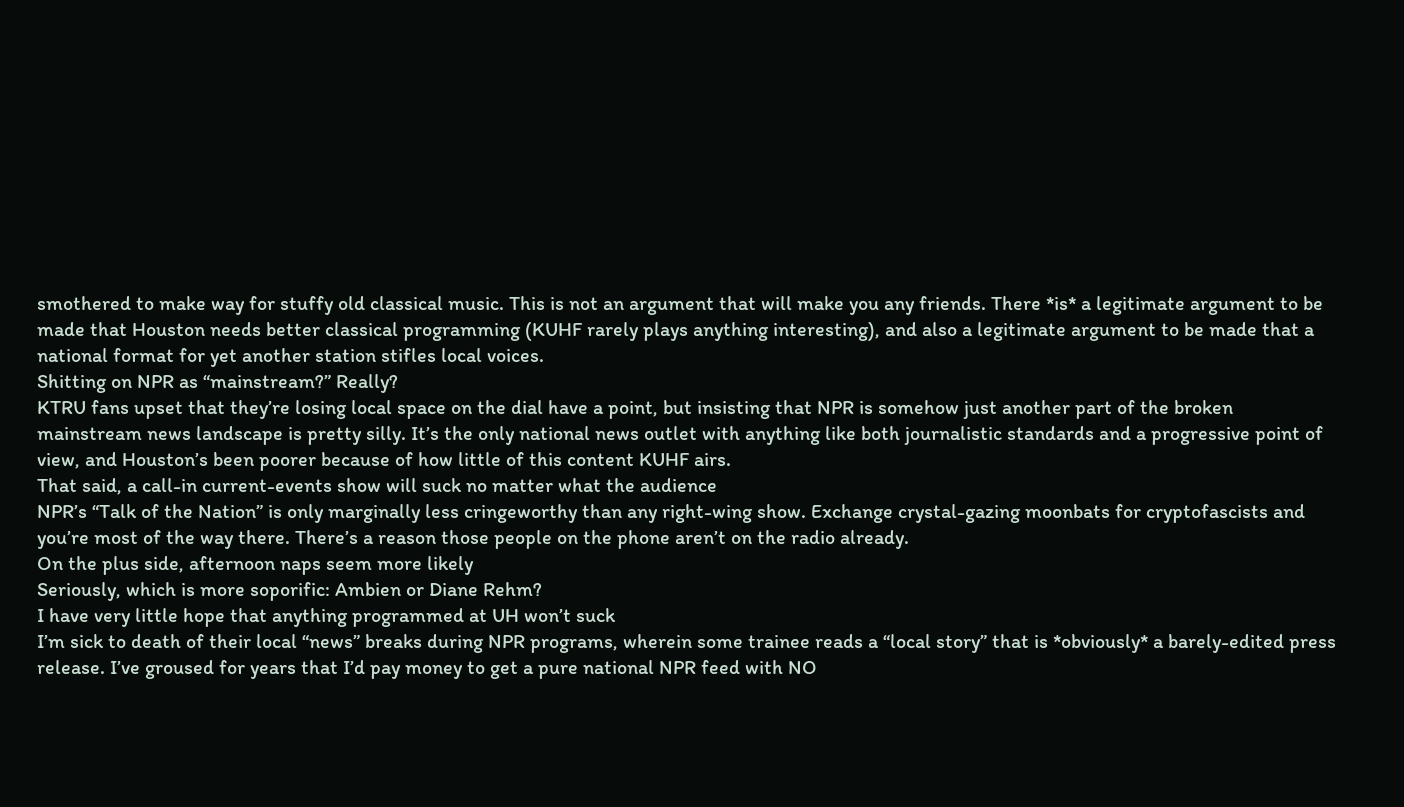smothered to make way for stuffy old classical music. This is not an argument that will make you any friends. There *is* a legitimate argument to be made that Houston needs better classical programming (KUHF rarely plays anything interesting), and also a legitimate argument to be made that a national format for yet another station stifles local voices.
Shitting on NPR as “mainstream?” Really?
KTRU fans upset that they’re losing local space on the dial have a point, but insisting that NPR is somehow just another part of the broken mainstream news landscape is pretty silly. It’s the only national news outlet with anything like both journalistic standards and a progressive point of view, and Houston’s been poorer because of how little of this content KUHF airs.
That said, a call-in current-events show will suck no matter what the audience
NPR’s “Talk of the Nation” is only marginally less cringeworthy than any right-wing show. Exchange crystal-gazing moonbats for cryptofascists and you’re most of the way there. There’s a reason those people on the phone aren’t on the radio already.
On the plus side, afternoon naps seem more likely
Seriously, which is more soporific: Ambien or Diane Rehm?
I have very little hope that anything programmed at UH won’t suck
I’m sick to death of their local “news” breaks during NPR programs, wherein some trainee reads a “local story” that is *obviously* a barely-edited press release. I’ve groused for years that I’d pay money to get a pure national NPR feed with NO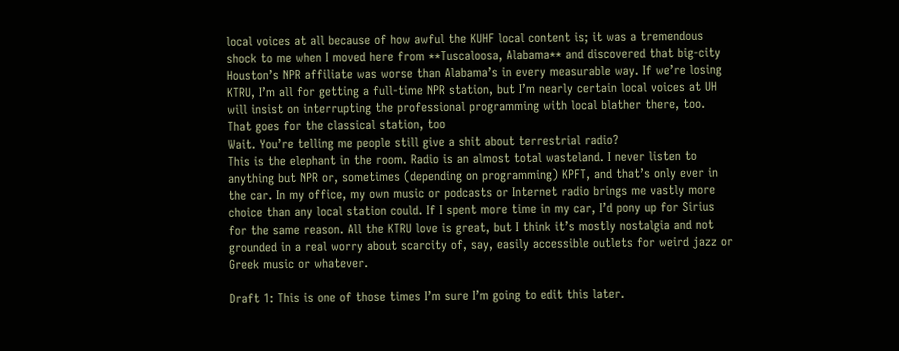local voices at all because of how awful the KUHF local content is; it was a tremendous shock to me when I moved here from **Tuscaloosa, Alabama** and discovered that big-city Houston’s NPR affiliate was worse than Alabama’s in every measurable way. If we’re losing KTRU, I’m all for getting a full-time NPR station, but I’m nearly certain local voices at UH will insist on interrupting the professional programming with local blather there, too.
That goes for the classical station, too
Wait. You’re telling me people still give a shit about terrestrial radio?
This is the elephant in the room. Radio is an almost total wasteland. I never listen to anything but NPR or, sometimes (depending on programming) KPFT, and that’s only ever in the car. In my office, my own music or podcasts or Internet radio brings me vastly more choice than any local station could. If I spent more time in my car, I’d pony up for Sirius for the same reason. All the KTRU love is great, but I think it’s mostly nostalgia and not grounded in a real worry about scarcity of, say, easily accessible outlets for weird jazz or Greek music or whatever.

Draft 1: This is one of those times I’m sure I’m going to edit this later.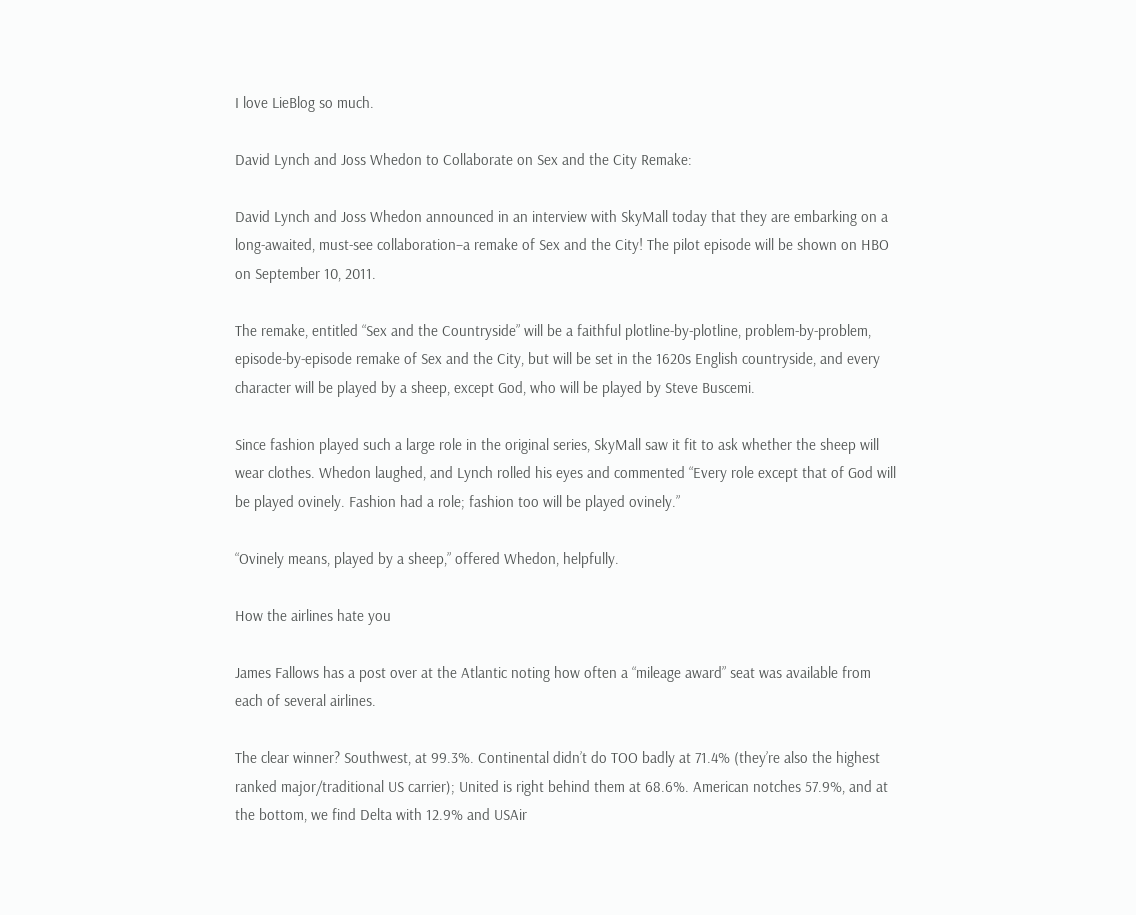I love LieBlog so much.

David Lynch and Joss Whedon to Collaborate on Sex and the City Remake:

David Lynch and Joss Whedon announced in an interview with SkyMall today that they are embarking on a long-awaited, must-see collaboration–a remake of Sex and the City! The pilot episode will be shown on HBO on September 10, 2011.

The remake, entitled “Sex and the Countryside” will be a faithful plotline-by-plotline, problem-by-problem, episode-by-episode remake of Sex and the City, but will be set in the 1620s English countryside, and every character will be played by a sheep, except God, who will be played by Steve Buscemi.

Since fashion played such a large role in the original series, SkyMall saw it fit to ask whether the sheep will wear clothes. Whedon laughed, and Lynch rolled his eyes and commented “Every role except that of God will be played ovinely. Fashion had a role; fashion too will be played ovinely.”

“Ovinely means, played by a sheep,” offered Whedon, helpfully.

How the airlines hate you

James Fallows has a post over at the Atlantic noting how often a “mileage award” seat was available from each of several airlines.

The clear winner? Southwest, at 99.3%. Continental didn’t do TOO badly at 71.4% (they’re also the highest ranked major/traditional US carrier); United is right behind them at 68.6%. American notches 57.9%, and at the bottom, we find Delta with 12.9% and USAir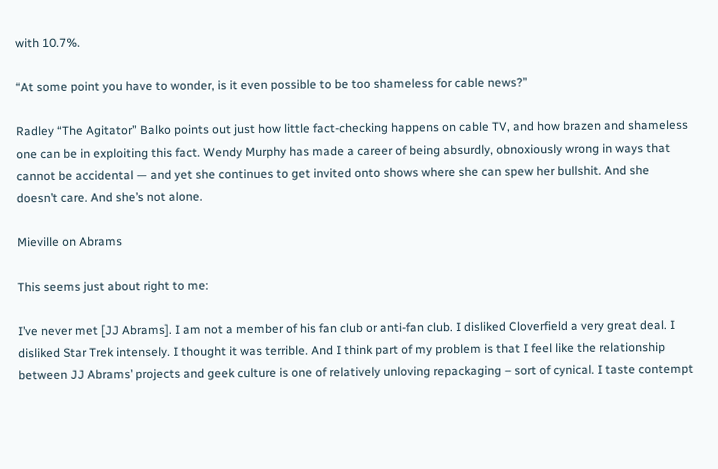with 10.7%.

“At some point you have to wonder, is it even possible to be too shameless for cable news?”

Radley “The Agitator” Balko points out just how little fact-checking happens on cable TV, and how brazen and shameless one can be in exploiting this fact. Wendy Murphy has made a career of being absurdly, obnoxiously wrong in ways that cannot be accidental — and yet she continues to get invited onto shows where she can spew her bullshit. And she doesn’t care. And she’s not alone.

Mieville on Abrams

This seems just about right to me:

I’ve never met [JJ Abrams]. I am not a member of his fan club or anti-fan club. I disliked Cloverfield a very great deal. I disliked Star Trek intensely. I thought it was terrible. And I think part of my problem is that I feel like the relationship between JJ Abrams’ projects and geek culture is one of relatively unloving repackaging – sort of cynical. I taste contempt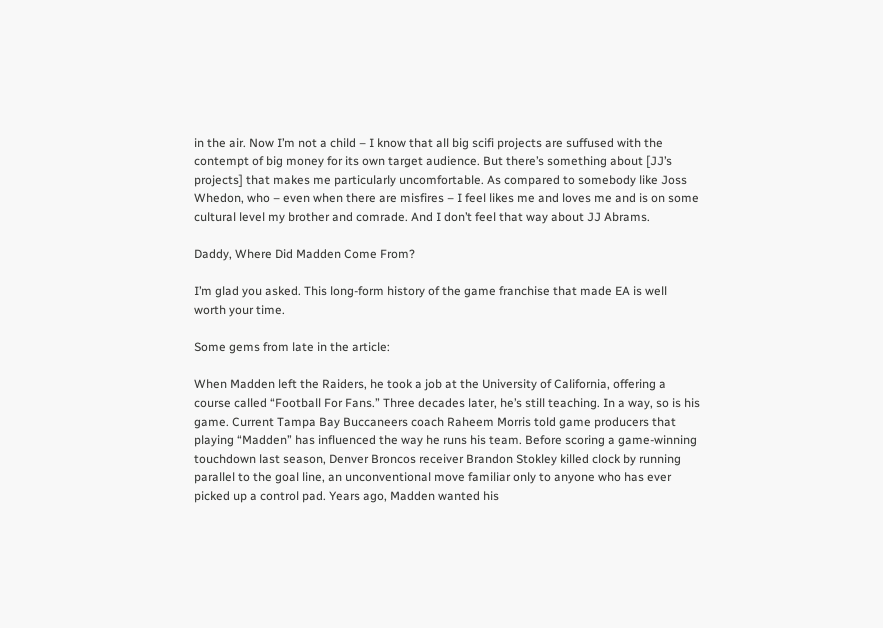in the air. Now I’m not a child – I know that all big scifi projects are suffused with the contempt of big money for its own target audience. But there’s something about [JJ’s projects] that makes me particularly uncomfortable. As compared to somebody like Joss Whedon, who – even when there are misfires – I feel likes me and loves me and is on some cultural level my brother and comrade. And I don’t feel that way about JJ Abrams.

Daddy, Where Did Madden Come From?

I’m glad you asked. This long-form history of the game franchise that made EA is well worth your time.

Some gems from late in the article:

When Madden left the Raiders, he took a job at the University of California, offering a course called “Football For Fans.” Three decades later, he’s still teaching. In a way, so is his game. Current Tampa Bay Buccaneers coach Raheem Morris told game producers that playing “Madden” has influenced the way he runs his team. Before scoring a game-winning touchdown last season, Denver Broncos receiver Brandon Stokley killed clock by running parallel to the goal line, an unconventional move familiar only to anyone who has ever picked up a control pad. Years ago, Madden wanted his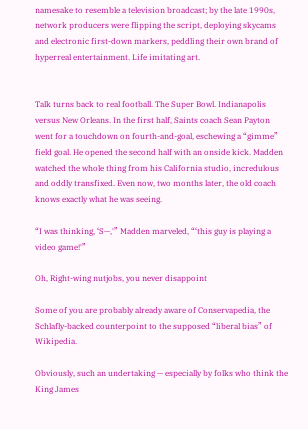namesake to resemble a television broadcast; by the late 1990s, network producers were flipping the script, deploying skycams and electronic first-down markers, peddling their own brand of hyperreal entertainment. Life imitating art.


Talk turns back to real football. The Super Bowl. Indianapolis versus New Orleans. In the first half, Saints coach Sean Payton went for a touchdown on fourth-and-goal, eschewing a “gimme” field goal. He opened the second half with an onside kick. Madden watched the whole thing from his California studio, incredulous and oddly transfixed. Even now, two months later, the old coach knows exactly what he was seeing.

“I was thinking, ‘S—,'” Madden marveled, “‘this guy is playing a video game!'”

Oh, Right-wing nutjobs, you never disappoint

Some of you are probably already aware of Conservapedia, the Schlafly-backed counterpoint to the supposed “liberal bias” of Wikipedia.

Obviously, such an undertaking — especially by folks who think the King James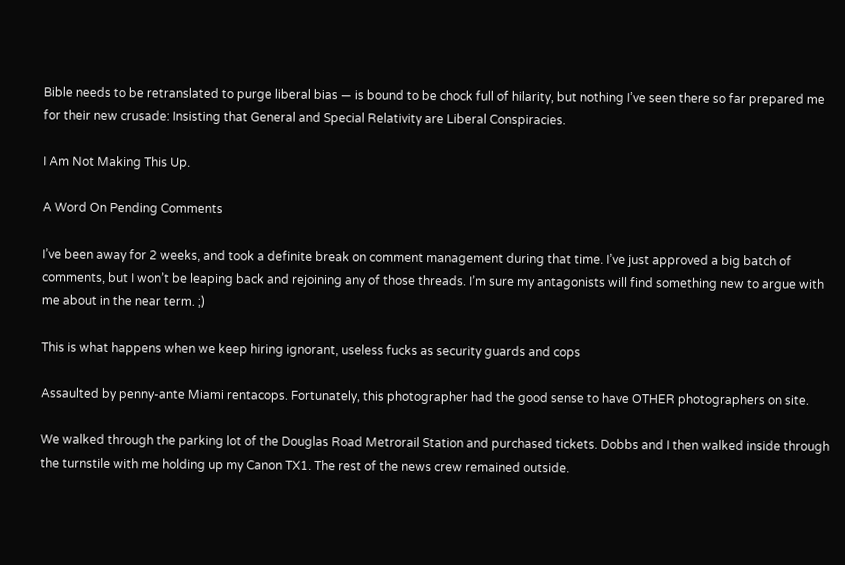Bible needs to be retranslated to purge liberal bias — is bound to be chock full of hilarity, but nothing I’ve seen there so far prepared me for their new crusade: Insisting that General and Special Relativity are Liberal Conspiracies.

I Am Not Making This Up.

A Word On Pending Comments

I’ve been away for 2 weeks, and took a definite break on comment management during that time. I’ve just approved a big batch of comments, but I won’t be leaping back and rejoining any of those threads. I’m sure my antagonists will find something new to argue with me about in the near term. ;)

This is what happens when we keep hiring ignorant, useless fucks as security guards and cops

Assaulted by penny-ante Miami rentacops. Fortunately, this photographer had the good sense to have OTHER photographers on site.

We walked through the parking lot of the Douglas Road Metrorail Station and purchased tickets. Dobbs and I then walked inside through the turnstile with me holding up my Canon TX1. The rest of the news crew remained outside.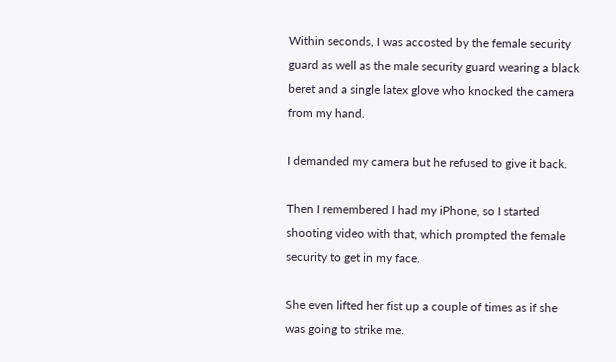Within seconds, I was accosted by the female security guard as well as the male security guard wearing a black beret and a single latex glove who knocked the camera from my hand.

I demanded my camera but he refused to give it back.

Then I remembered I had my iPhone, so I started shooting video with that, which prompted the female security to get in my face.

She even lifted her fist up a couple of times as if she was going to strike me.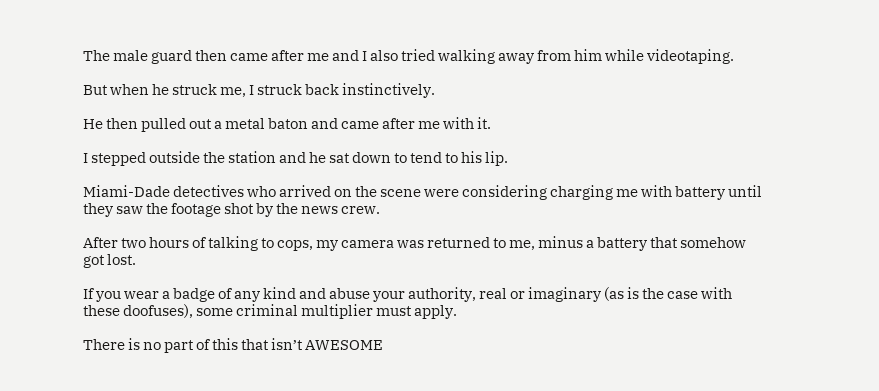The male guard then came after me and I also tried walking away from him while videotaping.

But when he struck me, I struck back instinctively.

He then pulled out a metal baton and came after me with it.

I stepped outside the station and he sat down to tend to his lip.

Miami-Dade detectives who arrived on the scene were considering charging me with battery until they saw the footage shot by the news crew.

After two hours of talking to cops, my camera was returned to me, minus a battery that somehow got lost.

If you wear a badge of any kind and abuse your authority, real or imaginary (as is the case with these doofuses), some criminal multiplier must apply.

There is no part of this that isn’t AWESOME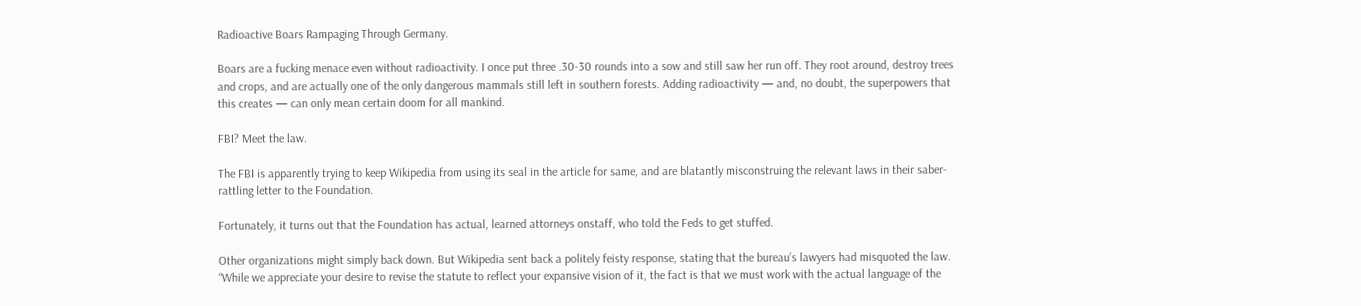Radioactive Boars Rampaging Through Germany.

Boars are a fucking menace even without radioactivity. I once put three .30-30 rounds into a sow and still saw her run off. They root around, destroy trees and crops, and are actually one of the only dangerous mammals still left in southern forests. Adding radioactivity — and, no doubt, the superpowers that this creates — can only mean certain doom for all mankind.

FBI? Meet the law.

The FBI is apparently trying to keep Wikipedia from using its seal in the article for same, and are blatantly misconstruing the relevant laws in their saber-rattling letter to the Foundation.

Fortunately, it turns out that the Foundation has actual, learned attorneys onstaff, who told the Feds to get stuffed.

Other organizations might simply back down. But Wikipedia sent back a politely feisty response, stating that the bureau’s lawyers had misquoted the law. “While we appreciate your desire to revise the statute to reflect your expansive vision of it, the fact is that we must work with the actual language of the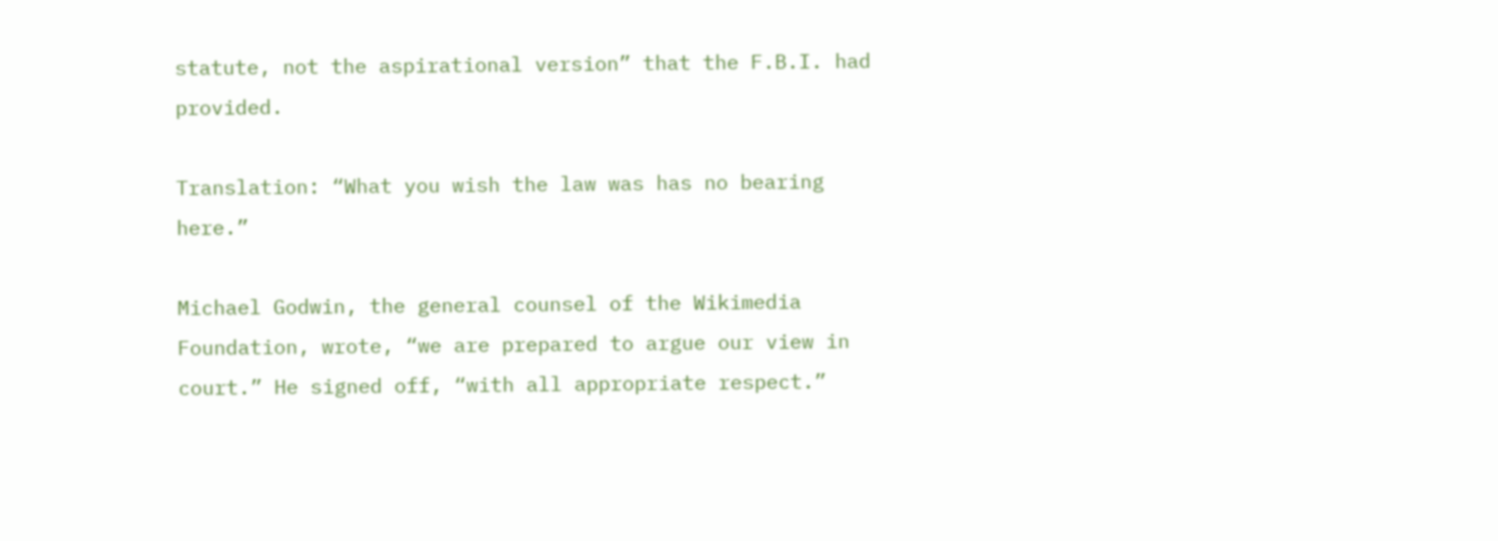statute, not the aspirational version” that the F.B.I. had provided.

Translation: “What you wish the law was has no bearing here.”

Michael Godwin, the general counsel of the Wikimedia Foundation, wrote, “we are prepared to argue our view in court.” He signed off, “with all appropriate respect.”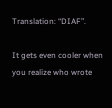Translation: “DIAF”.

It gets even cooler when you realize who wrote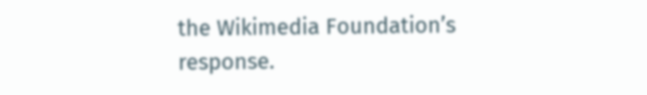the Wikimedia Foundation’s response.